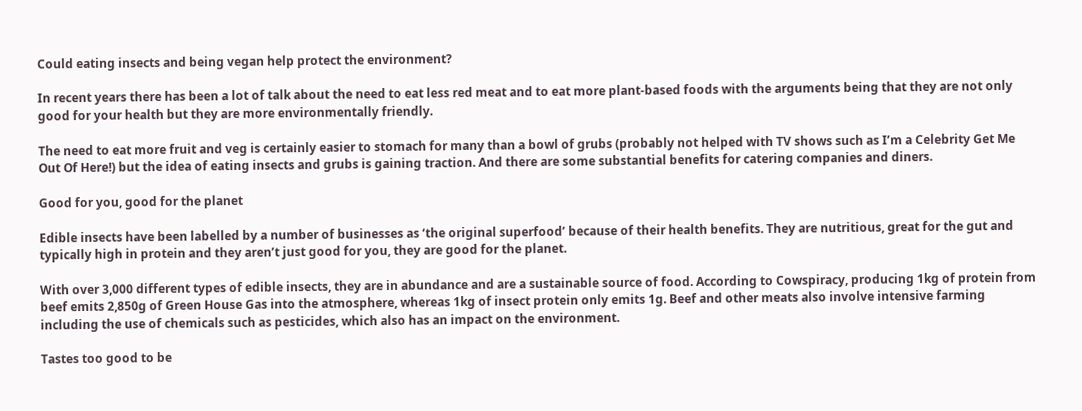Could eating insects and being vegan help protect the environment?

In recent years there has been a lot of talk about the need to eat less red meat and to eat more plant-based foods with the arguments being that they are not only good for your health but they are more environmentally friendly.

The need to eat more fruit and veg is certainly easier to stomach for many than a bowl of grubs (probably not helped with TV shows such as I’m a Celebrity Get Me Out Of Here!) but the idea of eating insects and grubs is gaining traction. And there are some substantial benefits for catering companies and diners.

Good for you, good for the planet

Edible insects have been labelled by a number of businesses as ‘the original superfood’ because of their health benefits. They are nutritious, great for the gut and typically high in protein and they aren’t just good for you, they are good for the planet.

With over 3,000 different types of edible insects, they are in abundance and are a sustainable source of food. According to Cowspiracy, producing 1kg of protein from beef emits 2,850g of Green House Gas into the atmosphere, whereas 1kg of insect protein only emits 1g. Beef and other meats also involve intensive farming including the use of chemicals such as pesticides, which also has an impact on the environment.

Tastes too good to be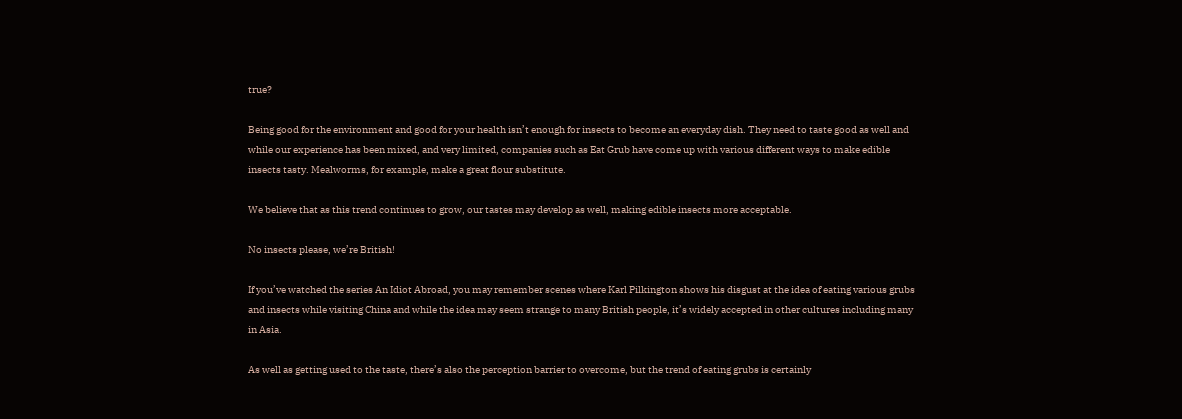true?

Being good for the environment and good for your health isn’t enough for insects to become an everyday dish. They need to taste good as well and while our experience has been mixed, and very limited, companies such as Eat Grub have come up with various different ways to make edible insects tasty. Mealworms, for example, make a great flour substitute.

We believe that as this trend continues to grow, our tastes may develop as well, making edible insects more acceptable.

No insects please, we’re British!

If you’ve watched the series An Idiot Abroad, you may remember scenes where Karl Pilkington shows his disgust at the idea of eating various grubs and insects while visiting China and while the idea may seem strange to many British people, it’s widely accepted in other cultures including many in Asia.

As well as getting used to the taste, there’s also the perception barrier to overcome, but the trend of eating grubs is certainly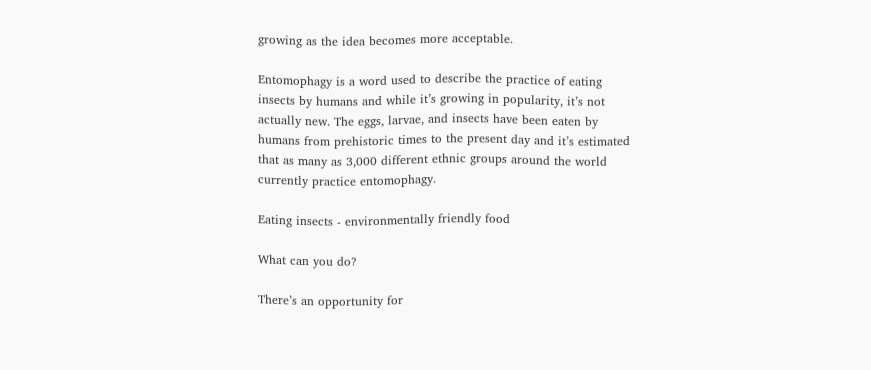growing as the idea becomes more acceptable.

Entomophagy is a word used to describe the practice of eating insects by humans and while it’s growing in popularity, it’s not actually new. The eggs, larvae, and insects have been eaten by humans from prehistoric times to the present day and it’s estimated that as many as 3,000 different ethnic groups around the world currently practice entomophagy.

Eating insects - environmentally friendly food

What can you do?

There’s an opportunity for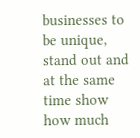businesses to be unique, stand out and at the same time show how much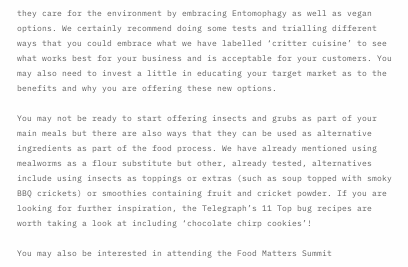they care for the environment by embracing Entomophagy as well as vegan options. We certainly recommend doing some tests and trialling different ways that you could embrace what we have labelled ‘critter cuisine’ to see what works best for your business and is acceptable for your customers. You may also need to invest a little in educating your target market as to the benefits and why you are offering these new options.

You may not be ready to start offering insects and grubs as part of your main meals but there are also ways that they can be used as alternative ingredients as part of the food process. We have already mentioned using mealworms as a flour substitute but other, already tested, alternatives include using insects as toppings or extras (such as soup topped with smoky BBQ crickets) or smoothies containing fruit and cricket powder. If you are looking for further inspiration, the Telegraph’s 11 Top bug recipes are worth taking a look at including ‘chocolate chirp cookies’!

You may also be interested in attending the Food Matters Summit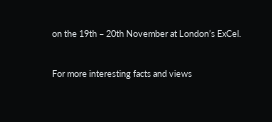on the 19th – 20th November at London’s ExCel.

For more interesting facts and views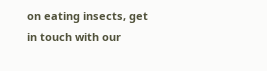on eating insects, get in touch with our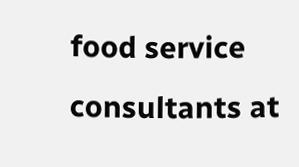food service consultants at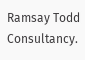Ramsay Todd Consultancy.